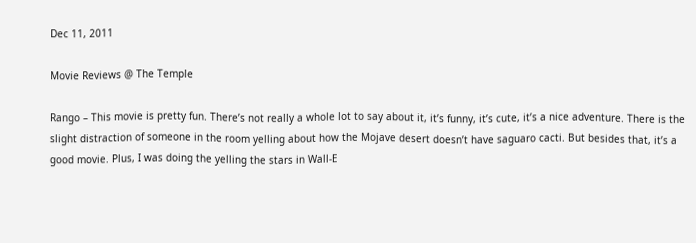Dec 11, 2011

Movie Reviews @ The Temple

Rango – This movie is pretty fun. There’s not really a whole lot to say about it, it’s funny, it’s cute, it’s a nice adventure. There is the slight distraction of someone in the room yelling about how the Mojave desert doesn’t have saguaro cacti. But besides that, it’s a good movie. Plus, I was doing the yelling the stars in Wall-E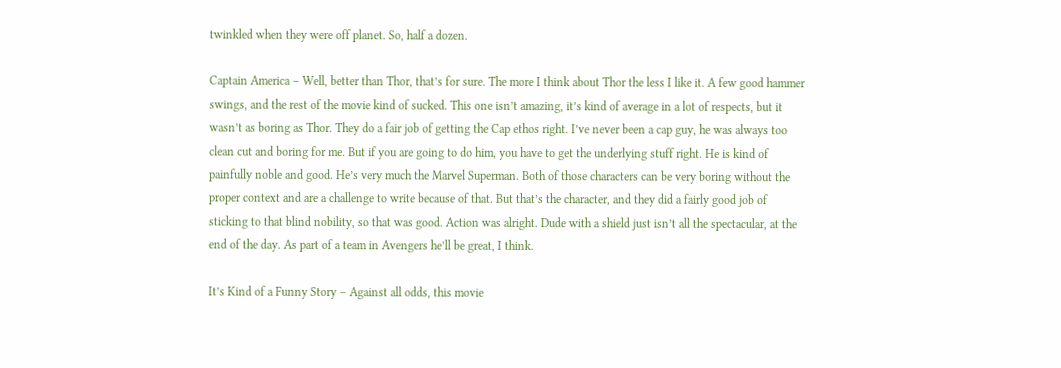twinkled when they were off planet. So, half a dozen.

Captain America – Well, better than Thor, that’s for sure. The more I think about Thor the less I like it. A few good hammer swings, and the rest of the movie kind of sucked. This one isn’t amazing, it’s kind of average in a lot of respects, but it wasn’t as boring as Thor. They do a fair job of getting the Cap ethos right. I’ve never been a cap guy, he was always too clean cut and boring for me. But if you are going to do him, you have to get the underlying stuff right. He is kind of painfully noble and good. He’s very much the Marvel Superman. Both of those characters can be very boring without the proper context and are a challenge to write because of that. But that’s the character, and they did a fairly good job of sticking to that blind nobility, so that was good. Action was alright. Dude with a shield just isn’t all the spectacular, at the end of the day. As part of a team in Avengers he’ll be great, I think.

It’s Kind of a Funny Story – Against all odds, this movie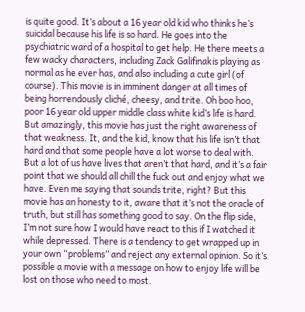is quite good. It’s about a 16 year old kid who thinks he’s suicidal because his life is so hard. He goes into the psychiatric ward of a hospital to get help. He there meets a few wacky characters, including Zack Galifinakis playing as normal as he ever has, and also including a cute girl (of course). This movie is in imminent danger at all times of being horrendously cliché, cheesy, and trite. Oh boo hoo, poor 16 year old upper middle class white kid’s life is hard. But amazingly, this movie has just the right awareness of that weakness. It, and the kid, know that his life isn’t that hard and that some people have a lot worse to deal with. But a lot of us have lives that aren’t that hard, and it’s a fair point that we should all chill the fuck out and enjoy what we have. Even me saying that sounds trite, right? But this movie has an honesty to it, aware that it’s not the oracle of truth, but still has something good to say. On the flip side, I’m not sure how I would have react to this if I watched it while depressed. There is a tendency to get wrapped up in your own “problems” and reject any external opinion. So it’s possible a movie with a message on how to enjoy life will be lost on those who need to most.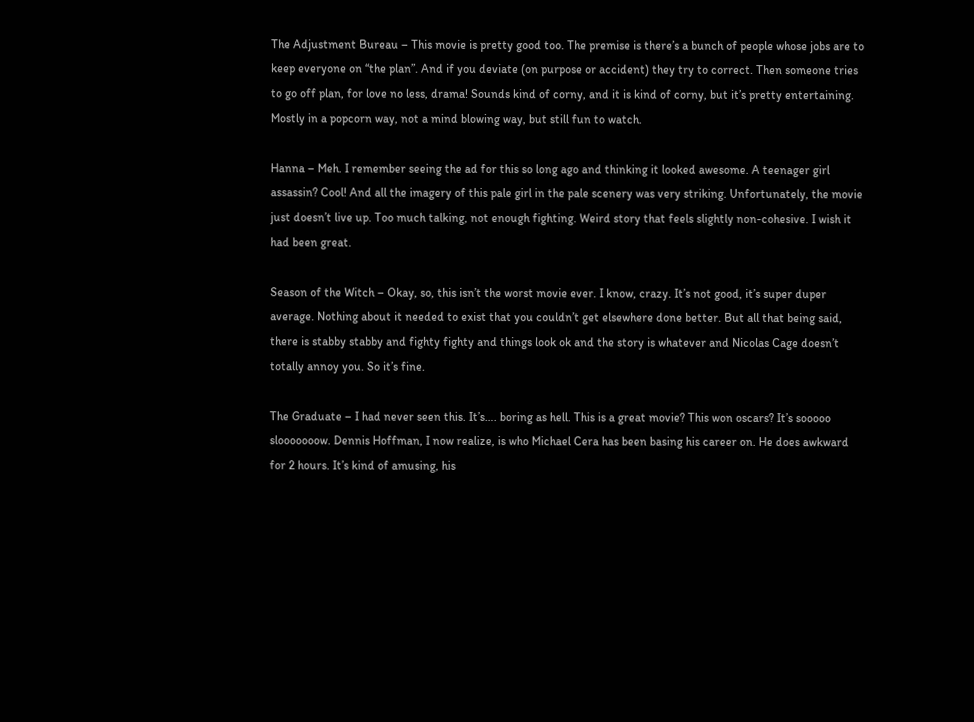The Adjustment Bureau – This movie is pretty good too. The premise is there’s a bunch of people whose jobs are to keep everyone on “the plan”. And if you deviate (on purpose or accident) they try to correct. Then someone tries to go off plan, for love no less, drama! Sounds kind of corny, and it is kind of corny, but it’s pretty entertaining. Mostly in a popcorn way, not a mind blowing way, but still fun to watch.

Hanna – Meh. I remember seeing the ad for this so long ago and thinking it looked awesome. A teenager girl assassin? Cool! And all the imagery of this pale girl in the pale scenery was very striking. Unfortunately, the movie just doesn’t live up. Too much talking, not enough fighting. Weird story that feels slightly non-cohesive. I wish it had been great.

Season of the Witch – Okay, so, this isn’t the worst movie ever. I know, crazy. It’s not good, it’s super duper average. Nothing about it needed to exist that you couldn’t get elsewhere done better. But all that being said, there is stabby stabby and fighty fighty and things look ok and the story is whatever and Nicolas Cage doesn’t totally annoy you. So it’s fine.

The Graduate – I had never seen this. It’s…. boring as hell. This is a great movie? This won oscars? It’s sooooo slooooooow. Dennis Hoffman, I now realize, is who Michael Cera has been basing his career on. He does awkward for 2 hours. It’s kind of amusing, his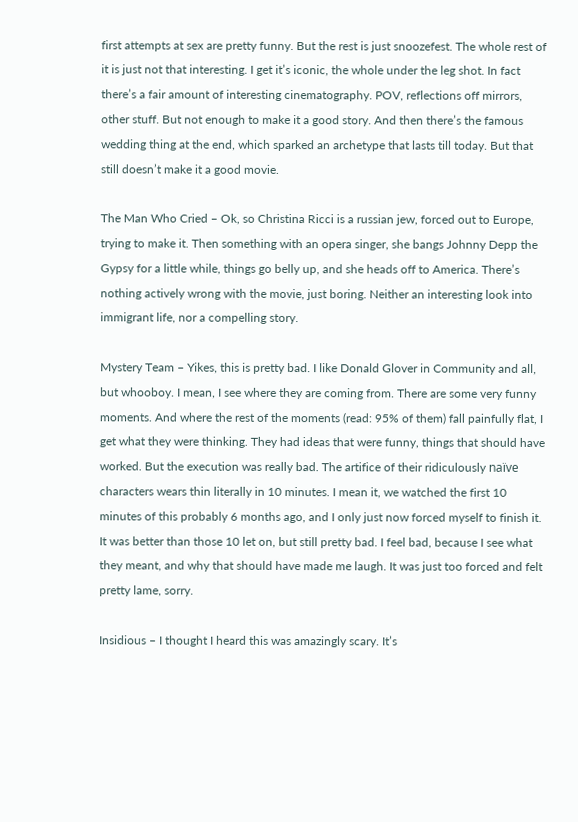first attempts at sex are pretty funny. But the rest is just snoozefest. The whole rest of it is just not that interesting. I get it’s iconic, the whole under the leg shot. In fact there’s a fair amount of interesting cinematography. POV, reflections off mirrors, other stuff. But not enough to make it a good story. And then there’s the famous wedding thing at the end, which sparked an archetype that lasts till today. But that still doesn’t make it a good movie.

The Man Who Cried – Ok, so Christina Ricci is a russian jew, forced out to Europe, trying to make it. Then something with an opera singer, she bangs Johnny Depp the Gypsy for a little while, things go belly up, and she heads off to America. There’s nothing actively wrong with the movie, just boring. Neither an interesting look into immigrant life, nor a compelling story.

Mystery Team – Yikes, this is pretty bad. I like Donald Glover in Community and all, but whooboy. I mean, I see where they are coming from. There are some very funny moments. And where the rest of the moments (read: 95% of them) fall painfully flat, I get what they were thinking. They had ideas that were funny, things that should have worked. But the execution was really bad. The artifice of their ridiculously naïve characters wears thin literally in 10 minutes. I mean it, we watched the first 10 minutes of this probably 6 months ago, and I only just now forced myself to finish it. It was better than those 10 let on, but still pretty bad. I feel bad, because I see what they meant, and why that should have made me laugh. It was just too forced and felt pretty lame, sorry.

Insidious – I thought I heard this was amazingly scary. It’s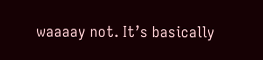waaaay not. It’s basically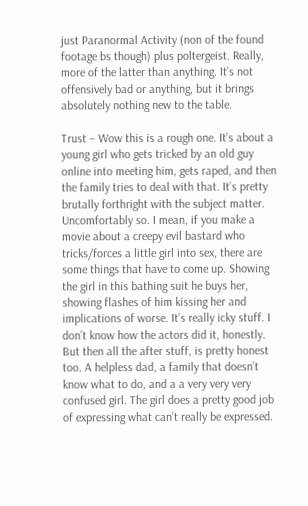just Paranormal Activity (non of the found footage bs though) plus poltergeist. Really, more of the latter than anything. It’s not offensively bad or anything, but it brings absolutely nothing new to the table.

Trust – Wow this is a rough one. It’s about a young girl who gets tricked by an old guy online into meeting him, gets raped, and then the family tries to deal with that. It’s pretty brutally forthright with the subject matter. Uncomfortably so. I mean, if you make a movie about a creepy evil bastard who tricks/forces a little girl into sex, there are some things that have to come up. Showing the girl in this bathing suit he buys her, showing flashes of him kissing her and implications of worse. It’s really icky stuff. I don’t know how the actors did it, honestly. But then all the after stuff, is pretty honest too. A helpless dad, a family that doesn’t know what to do, and a a very very very confused girl. The girl does a pretty good job of expressing what can’t really be expressed.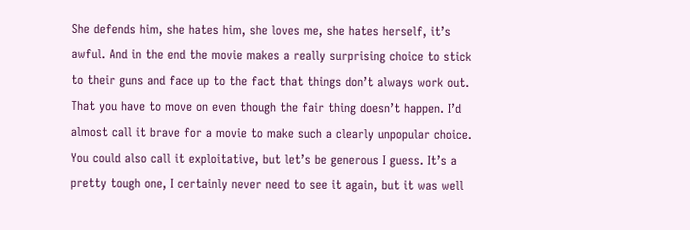She defends him, she hates him, she loves me, she hates herself, it’s awful. And in the end the movie makes a really surprising choice to stick to their guns and face up to the fact that things don’t always work out. That you have to move on even though the fair thing doesn’t happen. I’d almost call it brave for a movie to make such a clearly unpopular choice. You could also call it exploitative, but let’s be generous I guess. It’s a pretty tough one, I certainly never need to see it again, but it was well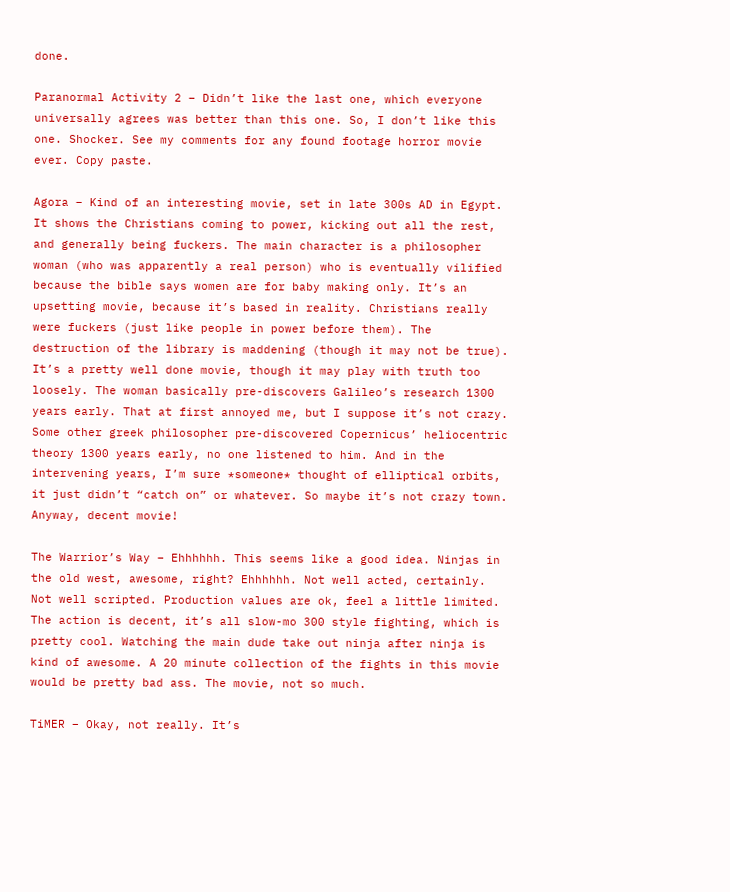done.

Paranormal Activity 2 – Didn’t like the last one, which everyone universally agrees was better than this one. So, I don’t like this one. Shocker. See my comments for any found footage horror movie ever. Copy paste.

Agora – Kind of an interesting movie, set in late 300s AD in Egypt. It shows the Christians coming to power, kicking out all the rest, and generally being fuckers. The main character is a philosopher woman (who was apparently a real person) who is eventually vilified because the bible says women are for baby making only. It’s an upsetting movie, because it’s based in reality. Christians really were fuckers (just like people in power before them). The destruction of the library is maddening (though it may not be true). It’s a pretty well done movie, though it may play with truth too loosely. The woman basically pre-discovers Galileo’s research 1300 years early. That at first annoyed me, but I suppose it’s not crazy. Some other greek philosopher pre-discovered Copernicus’ heliocentric theory 1300 years early, no one listened to him. And in the intervening years, I’m sure *someone* thought of elliptical orbits, it just didn’t “catch on” or whatever. So maybe it’s not crazy town. Anyway, decent movie!

The Warrior’s Way – Ehhhhhh. This seems like a good idea. Ninjas in the old west, awesome, right? Ehhhhhh. Not well acted, certainly. Not well scripted. Production values are ok, feel a little limited. The action is decent, it’s all slow-mo 300 style fighting, which is pretty cool. Watching the main dude take out ninja after ninja is kind of awesome. A 20 minute collection of the fights in this movie would be pretty bad ass. The movie, not so much.

TiMER – Okay, not really. It’s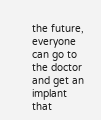the future, everyone can go to the doctor and get an implant that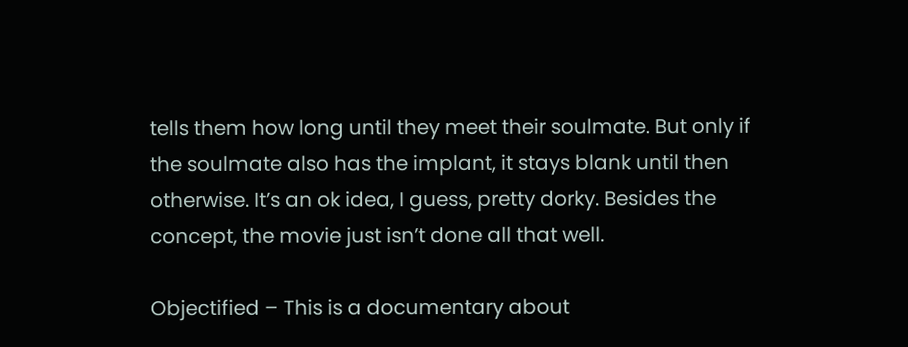tells them how long until they meet their soulmate. But only if the soulmate also has the implant, it stays blank until then otherwise. It’s an ok idea, I guess, pretty dorky. Besides the concept, the movie just isn’t done all that well.

Objectified – This is a documentary about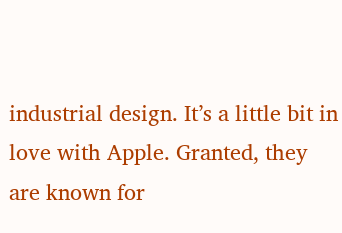industrial design. It’s a little bit in love with Apple. Granted, they are known for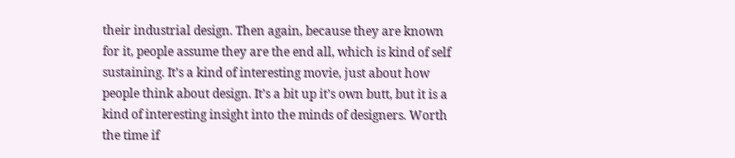their industrial design. Then again, because they are known for it, people assume they are the end all, which is kind of self sustaining. It’s a kind of interesting movie, just about how people think about design. It’s a bit up it’s own butt, but it is a kind of interesting insight into the minds of designers. Worth the time if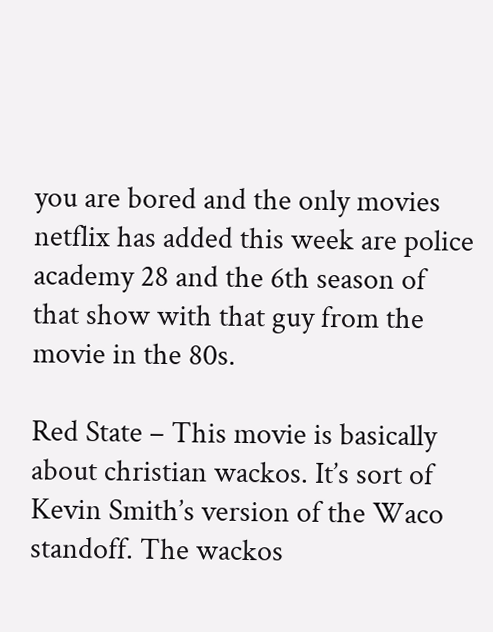you are bored and the only movies netflix has added this week are police academy 28 and the 6th season of that show with that guy from the movie in the 80s.

Red State – This movie is basically about christian wackos. It’s sort of Kevin Smith’s version of the Waco standoff. The wackos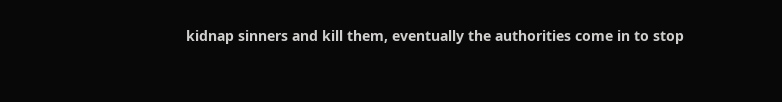kidnap sinners and kill them, eventually the authorities come in to stop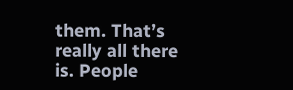them. That’s really all there is. People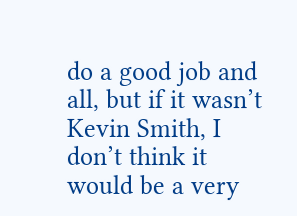do a good job and all, but if it wasn’t Kevin Smith, I don’t think it would be a very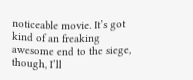noticeable movie. It’s got kind of an freaking awesome end to the siege, though, I’ll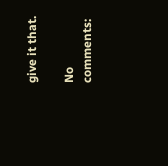give it that.

No comments: